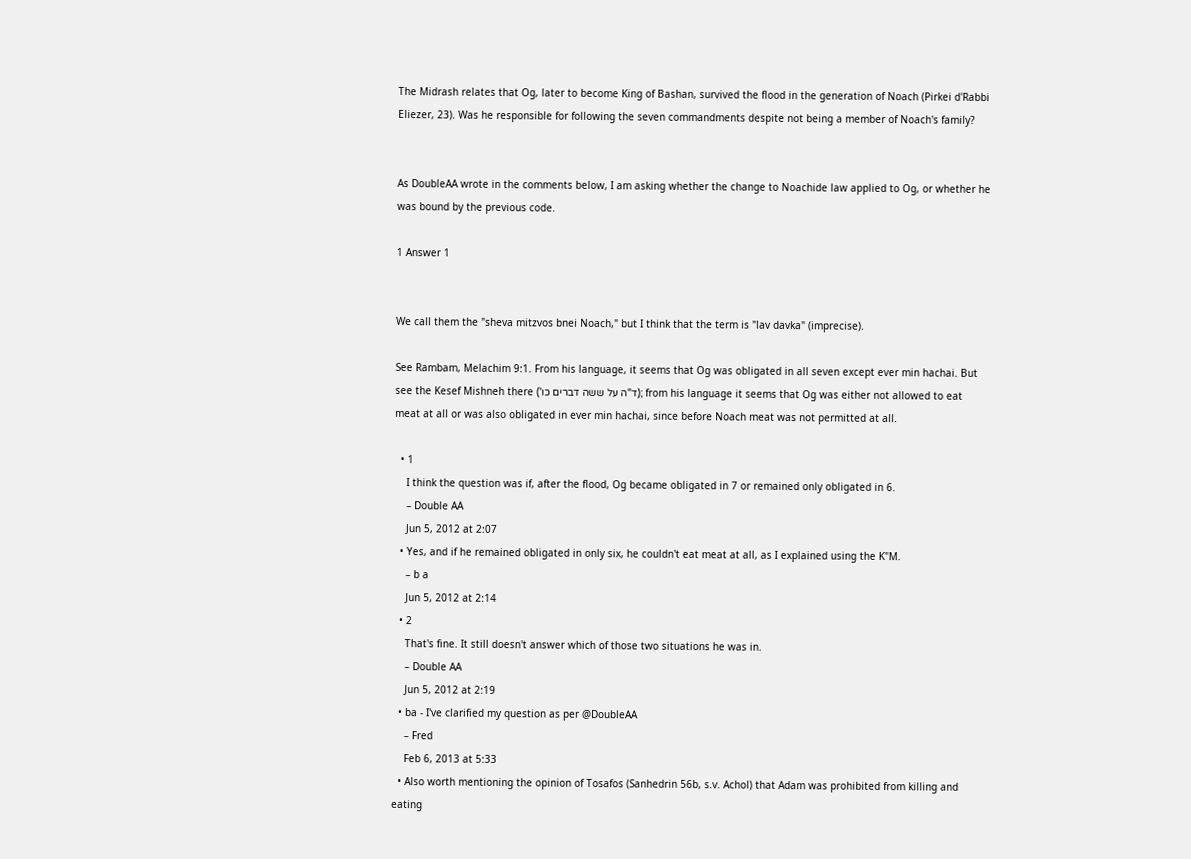The Midrash relates that Og, later to become King of Bashan, survived the flood in the generation of Noach (Pirkei d'Rabbi Eliezer, 23). Was he responsible for following the seven commandments despite not being a member of Noach's family?


As DoubleAA wrote in the comments below, I am asking whether the change to Noachide law applied to Og, or whether he was bound by the previous code.

1 Answer 1


We call them the "sheva mitzvos bnei Noach," but I think that the term is "lav davka" (imprecise).

See Rambam, Melachim 9:1. From his language, it seems that Og was obligated in all seven except ever min hachai. But see the Kesef Mishneh there ('ד"ה על ששה דברים כו); from his language it seems that Og was either not allowed to eat meat at all or was also obligated in ever min hachai, since before Noach meat was not permitted at all.

  • 1
    I think the question was if, after the flood, Og became obligated in 7 or remained only obligated in 6.
    – Double AA
    Jun 5, 2012 at 2:07
  • Yes, and if he remained obligated in only six, he couldn't eat meat at all, as I explained using the K"M.
    – b a
    Jun 5, 2012 at 2:14
  • 2
    That's fine. It still doesn't answer which of those two situations he was in.
    – Double AA
    Jun 5, 2012 at 2:19
  • ba - I've clarified my question as per @DoubleAA
    – Fred
    Feb 6, 2013 at 5:33
  • Also worth mentioning the opinion of Tosafos (Sanhedrin 56b, s.v. Achol) that Adam was prohibited from killing and eating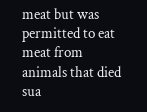meat but was permitted to eat meat from animals that died sua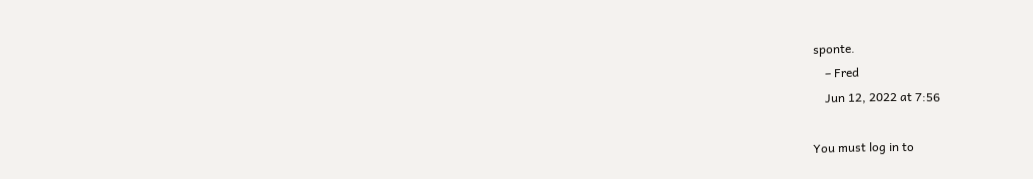sponte.
    – Fred
    Jun 12, 2022 at 7:56

You must log in to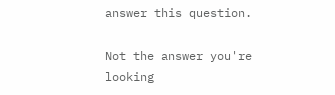answer this question.

Not the answer you're looking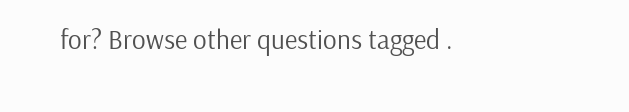for? Browse other questions tagged .